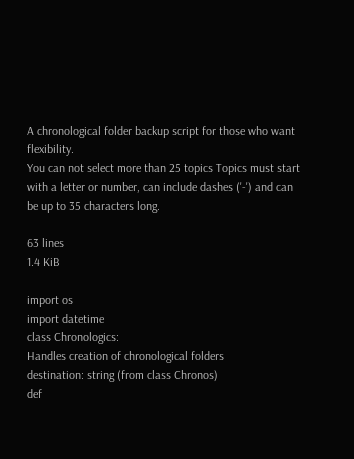A chronological folder backup script for those who want flexibility.
You can not select more than 25 topics Topics must start with a letter or number, can include dashes ('-') and can be up to 35 characters long.

63 lines
1.4 KiB

import os
import datetime
class Chronologics:
Handles creation of chronological folders
destination: string (from class Chronos)
def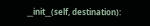__init__(self, destination):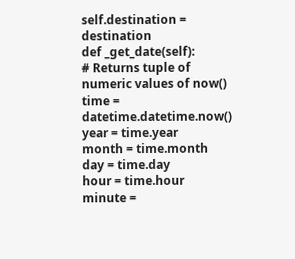self.destination = destination
def _get_date(self):
# Returns tuple of numeric values of now()
time = datetime.datetime.now()
year = time.year
month = time.month
day = time.day
hour = time.hour
minute =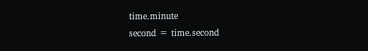time.minute
second = time.second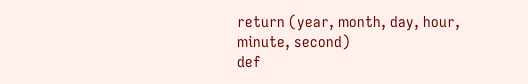return (year, month, day, hour, minute, second)
def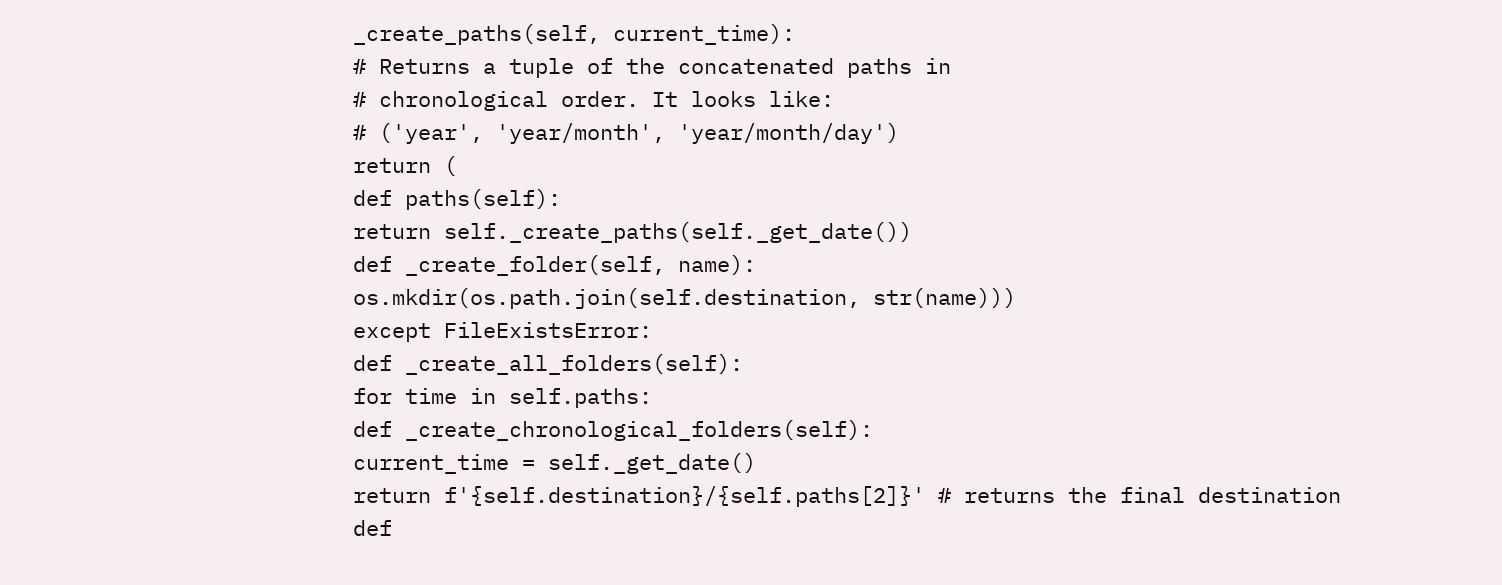_create_paths(self, current_time):
# Returns a tuple of the concatenated paths in
# chronological order. It looks like:
# ('year', 'year/month', 'year/month/day')
return (
def paths(self):
return self._create_paths(self._get_date())
def _create_folder(self, name):
os.mkdir(os.path.join(self.destination, str(name)))
except FileExistsError:
def _create_all_folders(self):
for time in self.paths:
def _create_chronological_folders(self):
current_time = self._get_date()
return f'{self.destination}/{self.paths[2]}' # returns the final destination
def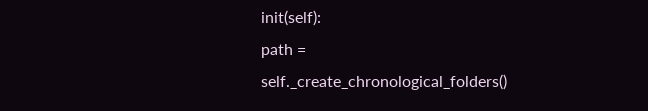init(self):
path = self._create_chronological_folders()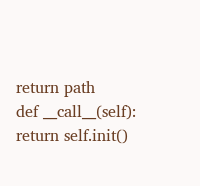return path
def __call__(self):
return self.init()